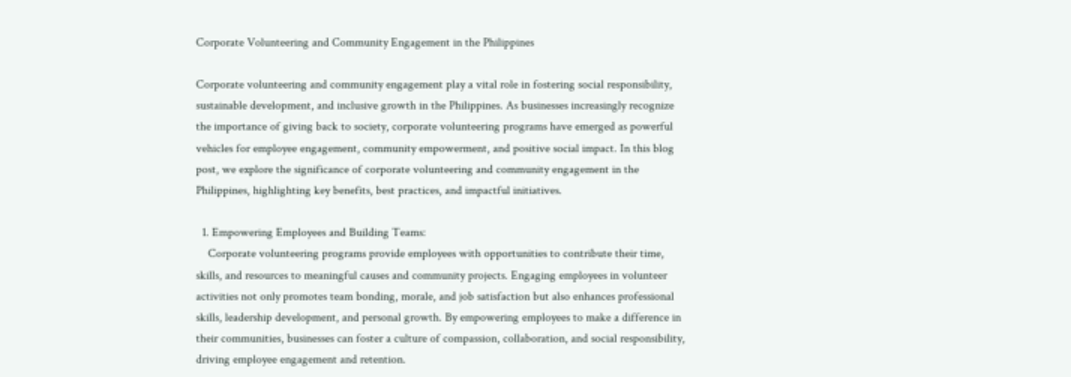Corporate Volunteering and Community Engagement in the Philippines

Corporate volunteering and community engagement play a vital role in fostering social responsibility, sustainable development, and inclusive growth in the Philippines. As businesses increasingly recognize the importance of giving back to society, corporate volunteering programs have emerged as powerful vehicles for employee engagement, community empowerment, and positive social impact. In this blog post, we explore the significance of corporate volunteering and community engagement in the Philippines, highlighting key benefits, best practices, and impactful initiatives.

  1. Empowering Employees and Building Teams:
    Corporate volunteering programs provide employees with opportunities to contribute their time, skills, and resources to meaningful causes and community projects. Engaging employees in volunteer activities not only promotes team bonding, morale, and job satisfaction but also enhances professional skills, leadership development, and personal growth. By empowering employees to make a difference in their communities, businesses can foster a culture of compassion, collaboration, and social responsibility, driving employee engagement and retention.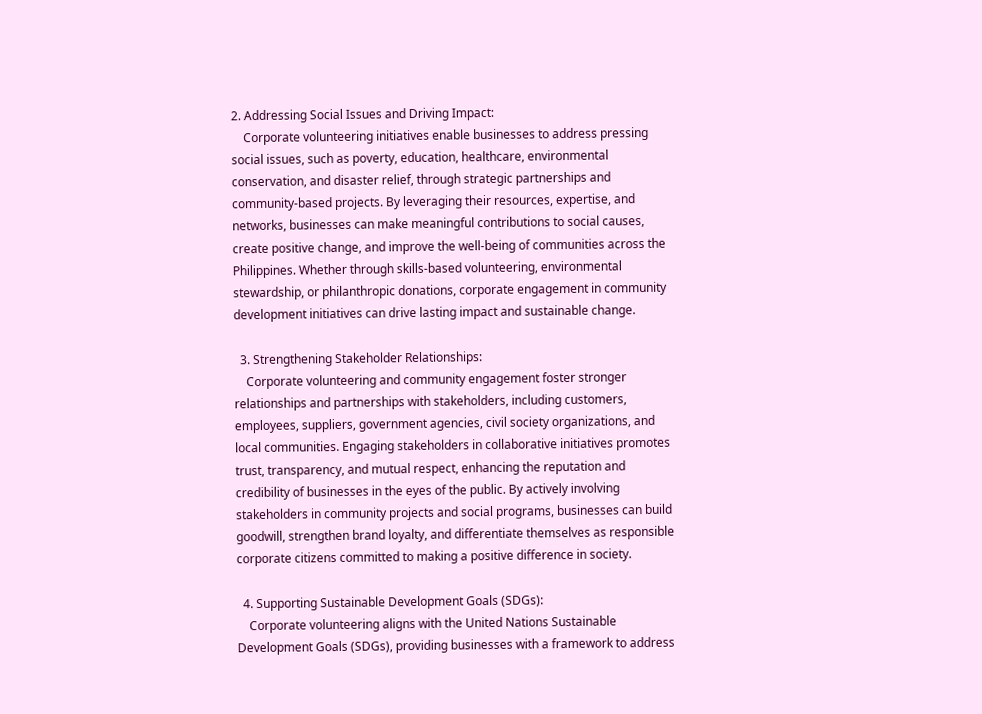2. Addressing Social Issues and Driving Impact:
    Corporate volunteering initiatives enable businesses to address pressing social issues, such as poverty, education, healthcare, environmental conservation, and disaster relief, through strategic partnerships and community-based projects. By leveraging their resources, expertise, and networks, businesses can make meaningful contributions to social causes, create positive change, and improve the well-being of communities across the Philippines. Whether through skills-based volunteering, environmental stewardship, or philanthropic donations, corporate engagement in community development initiatives can drive lasting impact and sustainable change.

  3. Strengthening Stakeholder Relationships:
    Corporate volunteering and community engagement foster stronger relationships and partnerships with stakeholders, including customers, employees, suppliers, government agencies, civil society organizations, and local communities. Engaging stakeholders in collaborative initiatives promotes trust, transparency, and mutual respect, enhancing the reputation and credibility of businesses in the eyes of the public. By actively involving stakeholders in community projects and social programs, businesses can build goodwill, strengthen brand loyalty, and differentiate themselves as responsible corporate citizens committed to making a positive difference in society.

  4. Supporting Sustainable Development Goals (SDGs):
    Corporate volunteering aligns with the United Nations Sustainable Development Goals (SDGs), providing businesses with a framework to address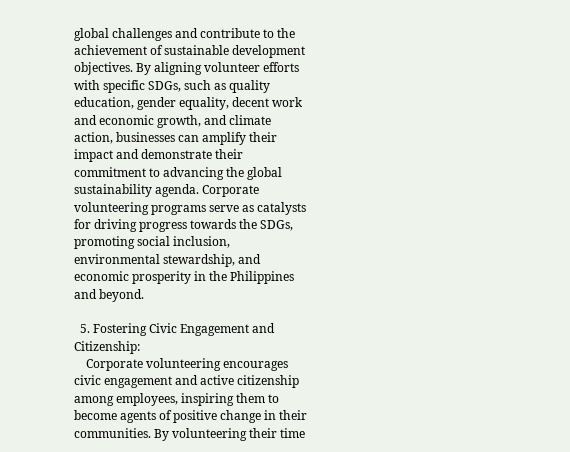global challenges and contribute to the achievement of sustainable development objectives. By aligning volunteer efforts with specific SDGs, such as quality education, gender equality, decent work and economic growth, and climate action, businesses can amplify their impact and demonstrate their commitment to advancing the global sustainability agenda. Corporate volunteering programs serve as catalysts for driving progress towards the SDGs, promoting social inclusion, environmental stewardship, and economic prosperity in the Philippines and beyond.

  5. Fostering Civic Engagement and Citizenship:
    Corporate volunteering encourages civic engagement and active citizenship among employees, inspiring them to become agents of positive change in their communities. By volunteering their time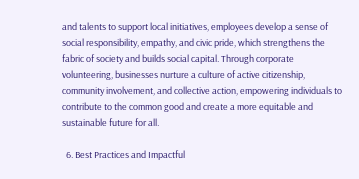and talents to support local initiatives, employees develop a sense of social responsibility, empathy, and civic pride, which strengthens the fabric of society and builds social capital. Through corporate volunteering, businesses nurture a culture of active citizenship, community involvement, and collective action, empowering individuals to contribute to the common good and create a more equitable and sustainable future for all.

  6. Best Practices and Impactful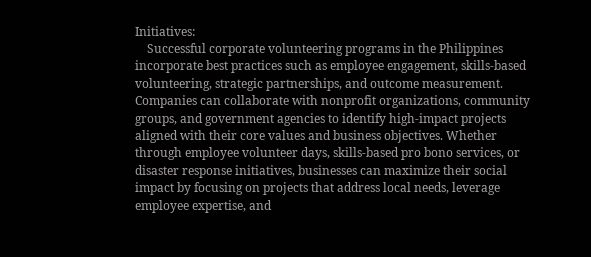Initiatives:
    Successful corporate volunteering programs in the Philippines incorporate best practices such as employee engagement, skills-based volunteering, strategic partnerships, and outcome measurement. Companies can collaborate with nonprofit organizations, community groups, and government agencies to identify high-impact projects aligned with their core values and business objectives. Whether through employee volunteer days, skills-based pro bono services, or disaster response initiatives, businesses can maximize their social impact by focusing on projects that address local needs, leverage employee expertise, and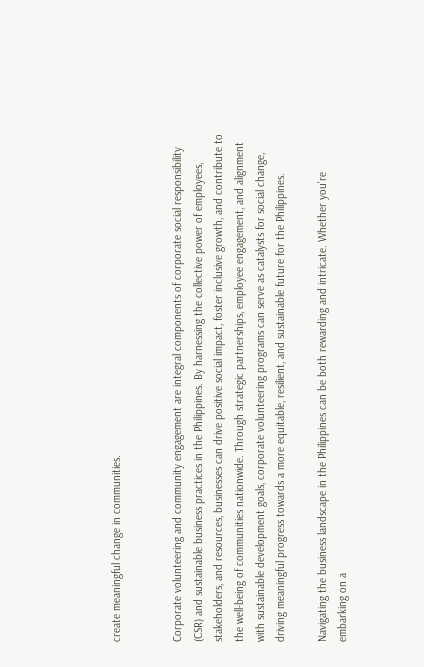create meaningful change in communities.


Corporate volunteering and community engagement are integral components of corporate social responsibility (CSR) and sustainable business practices in the Philippines. By harnessing the collective power of employees, stakeholders, and resources, businesses can drive positive social impact, foster inclusive growth, and contribute to the well-being of communities nationwide. Through strategic partnerships, employee engagement, and alignment with sustainable development goals, corporate volunteering programs can serve as catalysts for social change, driving meaningful progress towards a more equitable, resilient, and sustainable future for the Philippines.

Navigating the business landscape in the Philippines can be both rewarding and intricate. Whether you’re embarking on a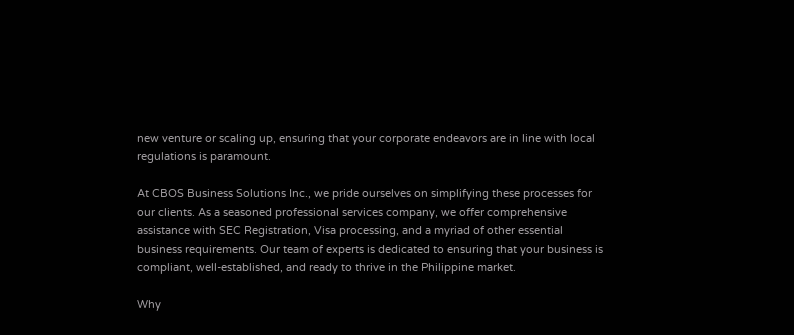new venture or scaling up, ensuring that your corporate endeavors are in line with local regulations is paramount.

At CBOS Business Solutions Inc., we pride ourselves on simplifying these processes for our clients. As a seasoned professional services company, we offer comprehensive assistance with SEC Registration, Visa processing, and a myriad of other essential business requirements. Our team of experts is dedicated to ensuring that your business is compliant, well-established, and ready to thrive in the Philippine market.

Why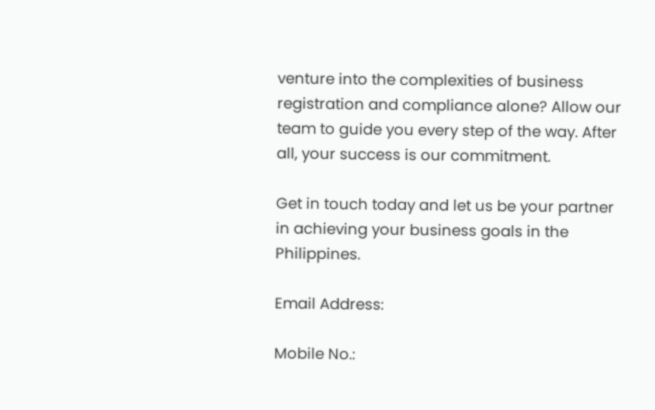venture into the complexities of business registration and compliance alone? Allow our team to guide you every step of the way. After all, your success is our commitment.

Get in touch today and let us be your partner in achieving your business goals in the Philippines.

Email Address:

Mobile No.: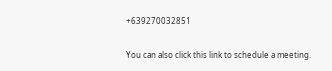+639270032851

You can also click this link to schedule a meeting.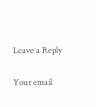Leave a Reply

Your email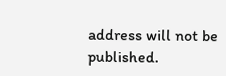address will not be published.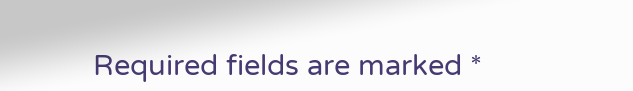Required fields are marked *